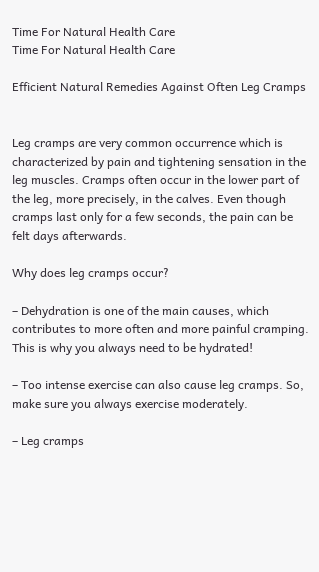Time For Natural Health Care
Time For Natural Health Care

Efficient Natural Remedies Against Often Leg Cramps


Leg cramps are very common occurrence which is characterized by pain and tightening sensation in the leg muscles. Cramps often occur in the lower part of the leg, more precisely, in the calves. Even though cramps last only for a few seconds, the pain can be felt days afterwards.

Why does leg cramps occur?

– Dehydration is one of the main causes, which contributes to more often and more painful cramping. This is why you always need to be hydrated!

– Too intense exercise can also cause leg cramps. So, make sure you always exercise moderately.

– Leg cramps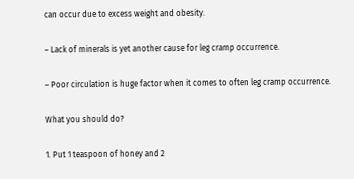can occur due to excess weight and obesity.

– Lack of minerals is yet another cause for leg cramp occurrence.

– Poor circulation is huge factor when it comes to often leg cramp occurrence.

What you should do?

1. Put 1 teaspoon of honey and 2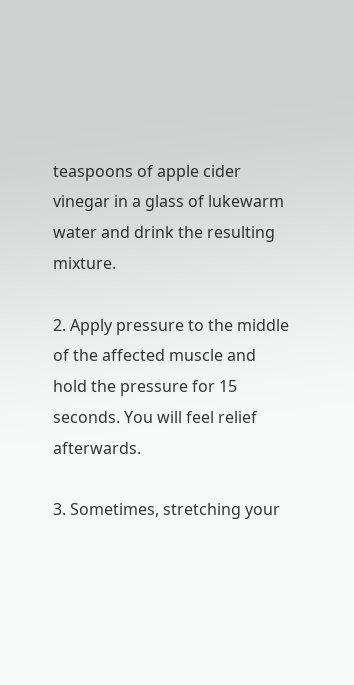teaspoons of apple cider vinegar in a glass of lukewarm water and drink the resulting mixture.

2. Apply pressure to the middle of the affected muscle and hold the pressure for 15 seconds. You will feel relief afterwards.

3. Sometimes, stretching your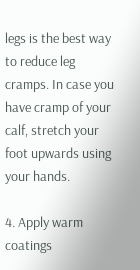legs is the best way to reduce leg cramps. In case you have cramp of your calf, stretch your foot upwards using your hands.

4. Apply warm coatings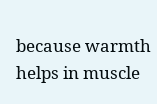because warmth helps in muscle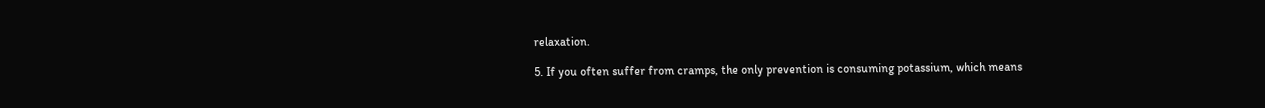relaxation.

5. If you often suffer from cramps, the only prevention is consuming potassium, which means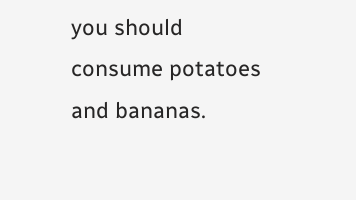you should consume potatoes and bananas.